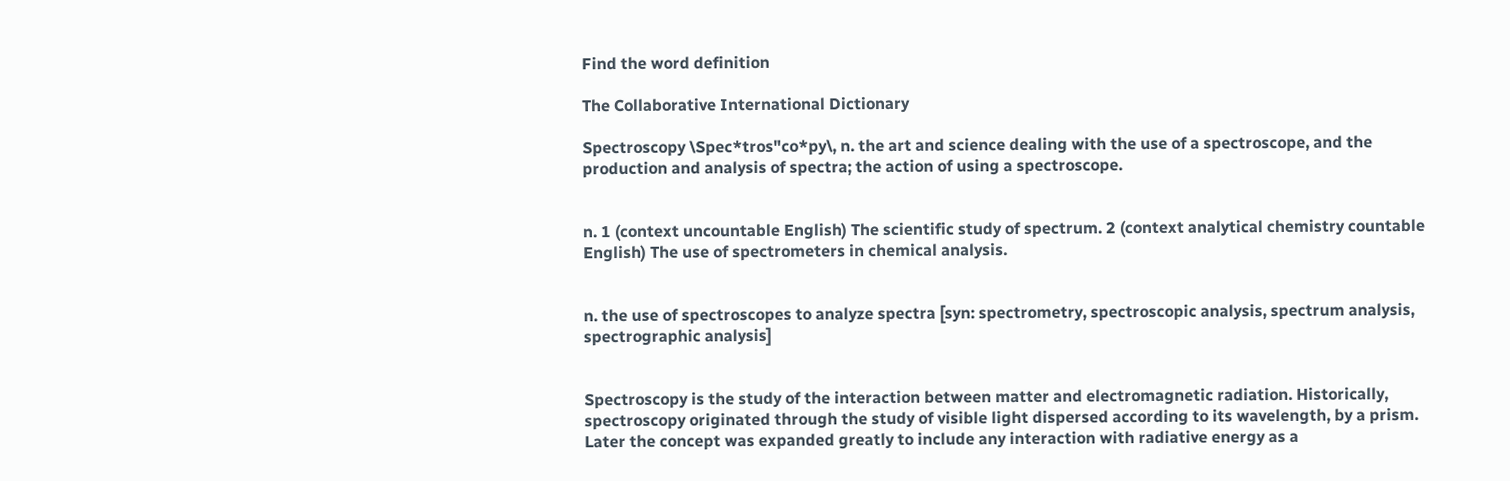Find the word definition

The Collaborative International Dictionary

Spectroscopy \Spec*tros"co*py\, n. the art and science dealing with the use of a spectroscope, and the production and analysis of spectra; the action of using a spectroscope.


n. 1 (context uncountable English) The scientific study of spectrum. 2 (context analytical chemistry countable English) The use of spectrometers in chemical analysis.


n. the use of spectroscopes to analyze spectra [syn: spectrometry, spectroscopic analysis, spectrum analysis, spectrographic analysis]


Spectroscopy is the study of the interaction between matter and electromagnetic radiation. Historically, spectroscopy originated through the study of visible light dispersed according to its wavelength, by a prism. Later the concept was expanded greatly to include any interaction with radiative energy as a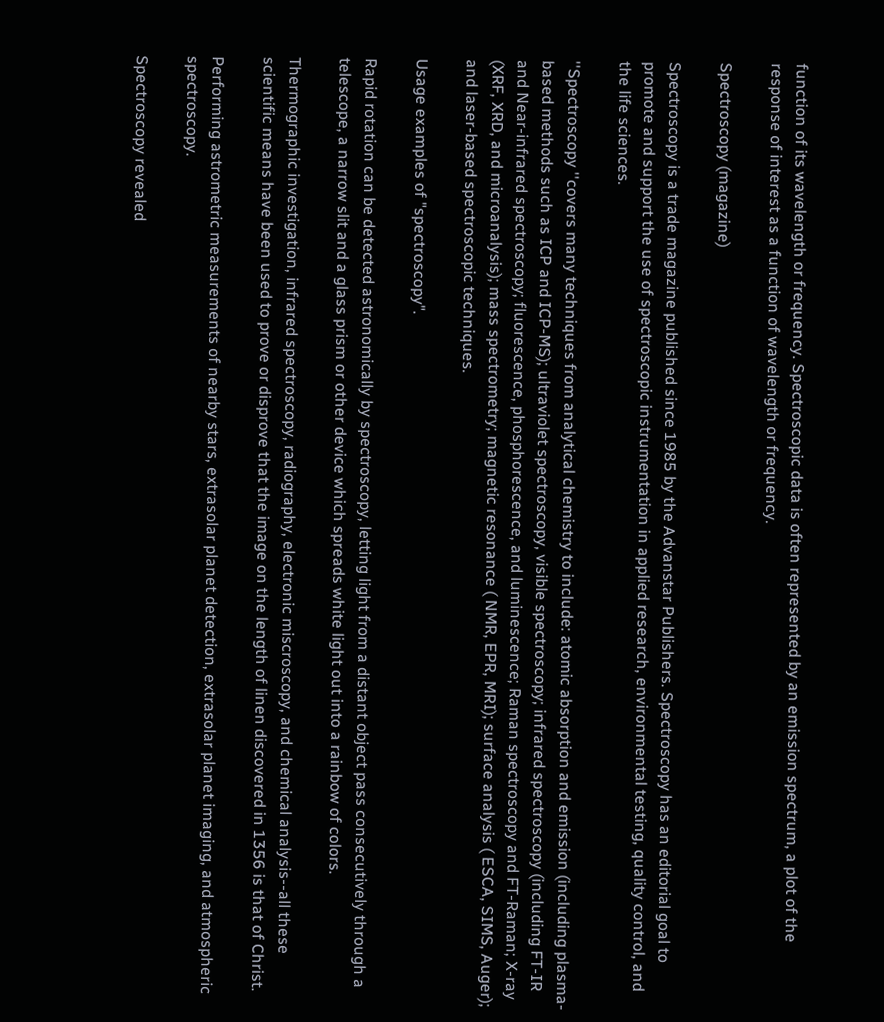function of its wavelength or frequency. Spectroscopic data is often represented by an emission spectrum, a plot of the response of interest as a function of wavelength or frequency.

Spectroscopy (magazine)

Spectroscopy is a trade magazine published since 1985 by the Advanstar Publishers. Spectroscopy has an editorial goal to promote and support the use of spectroscopic instrumentation in applied research, environmental testing, quality control, and the life sciences.

''Spectroscopy ''covers many techniques from analytical chemistry to include: atomic absorption and emission (including plasma-based methods such as ICP and ICP-MS); ultraviolet spectroscopy, visible spectroscopy; infrared spectroscopy (including FT-IR and Near-infrared spectroscopy; fluorescence, phosphorescence, and luminescence; Raman spectroscopy and FT-Raman; X-ray (XRF, XRD, and microanalysis); mass spectrometry; magnetic resonance ( NMR, EPR, MRI); surface analysis ( ESCA, SIMS, Auger); and laser-based spectroscopic techniques.

Usage examples of "spectroscopy".

Rapid rotation can be detected astronomically by spectroscopy, letting light from a distant object pass consecutively through a telescope, a narrow slit and a glass prism or other device which spreads white light out into a rainbow of colors.

Thermographic investigation, infrared spectroscopy, radiography, electronic miscroscopy, and chemical analysis--all these scientific means have been used to prove or disprove that the image on the length of linen discovered in 1356 is that of Christ.

Performing astrometric measurements of nearby stars, extrasolar planet detection, extrasolar planet imaging, and atmospheric spectroscopy.

Spectroscopy revealed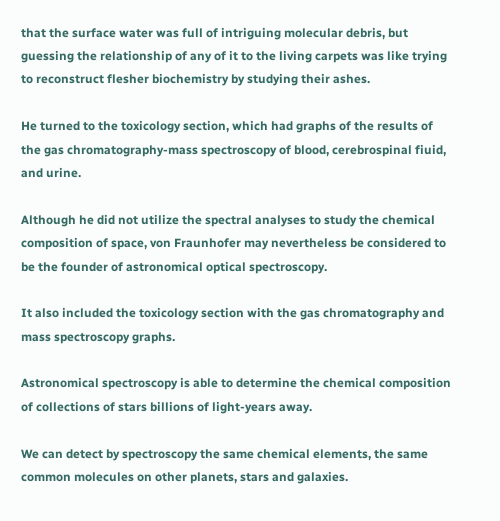that the surface water was full of intriguing molecular debris, but guessing the relationship of any of it to the living carpets was like trying to reconstruct flesher biochemistry by studying their ashes.

He turned to the toxicology section, which had graphs of the results of the gas chromatography-mass spectroscopy of blood, cerebrospinal fiuid, and urine.

Although he did not utilize the spectral analyses to study the chemical composition of space, von Fraunhofer may nevertheless be considered to be the founder of astronomical optical spectroscopy.

It also included the toxicology section with the gas chromatography and mass spectroscopy graphs.

Astronomical spectroscopy is able to determine the chemical composition of collections of stars billions of light-years away.

We can detect by spectroscopy the same chemical elements, the same common molecules on other planets, stars and galaxies.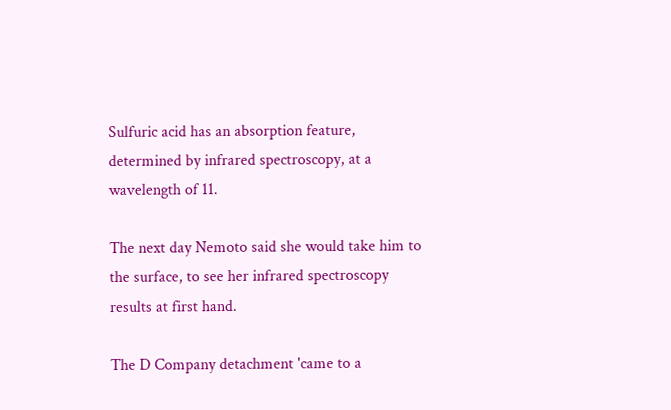Sulfuric acid has an absorption feature, determined by infrared spectroscopy, at a wavelength of 11.

The next day Nemoto said she would take him to the surface, to see her infrared spectroscopy results at first hand.

The D Company detachment 'came to a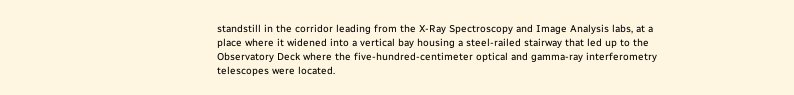standstill in the corridor leading from the X-Ray Spectroscopy and Image Analysis labs, at a place where it widened into a vertical bay housing a steel-railed stairway that led up to the Observatory Deck where the five-hundred-centimeter optical and gamma-ray interferometry telescopes were located.